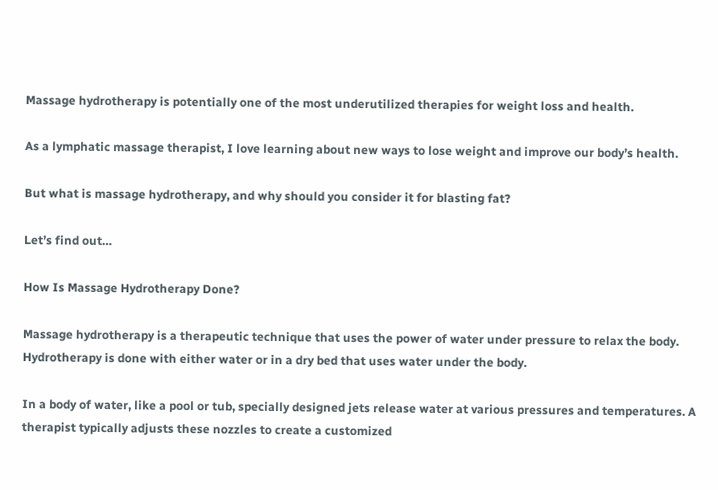Massage hydrotherapy is potentially one of the most underutilized therapies for weight loss and health.

As a lymphatic massage therapist, I love learning about new ways to lose weight and improve our body’s health.

But what is massage hydrotherapy, and why should you consider it for blasting fat?

Let’s find out…

How Is Massage Hydrotherapy Done?

Massage hydrotherapy is a therapeutic technique that uses the power of water under pressure to relax the body. Hydrotherapy is done with either water or in a dry bed that uses water under the body.

In a body of water, like a pool or tub, specially designed jets release water at various pressures and temperatures. A therapist typically adjusts these nozzles to create a customized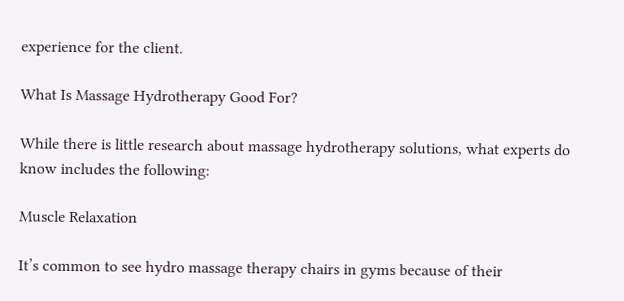experience for the client.

What Is Massage Hydrotherapy Good For?

While there is little research about massage hydrotherapy solutions, what experts do know includes the following:

Muscle Relaxation

It’s common to see hydro massage therapy chairs in gyms because of their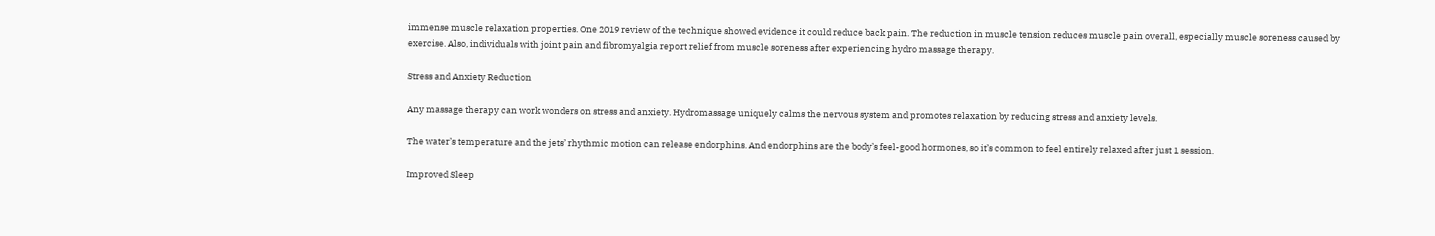immense muscle relaxation properties. One 2019 review of the technique showed evidence it could reduce back pain. The reduction in muscle tension reduces muscle pain overall, especially muscle soreness caused by exercise. Also, individuals with joint pain and fibromyalgia report relief from muscle soreness after experiencing hydro massage therapy.

Stress and Anxiety Reduction

Any massage therapy can work wonders on stress and anxiety. Hydromassage uniquely calms the nervous system and promotes relaxation by reducing stress and anxiety levels.

The water’s temperature and the jets’ rhythmic motion can release endorphins. And endorphins are the body’s feel-good hormones, so it’s common to feel entirely relaxed after just 1 session.

Improved Sleep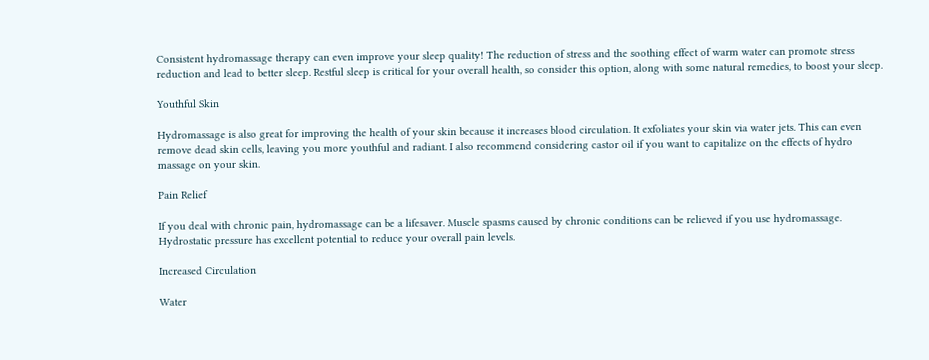Consistent hydromassage therapy can even improve your sleep quality! The reduction of stress and the soothing effect of warm water can promote stress reduction and lead to better sleep. Restful sleep is critical for your overall health, so consider this option, along with some natural remedies, to boost your sleep.

Youthful Skin

Hydromassage is also great for improving the health of your skin because it increases blood circulation. It exfoliates your skin via water jets. This can even remove dead skin cells, leaving you more youthful and radiant. I also recommend considering castor oil if you want to capitalize on the effects of hydro massage on your skin.

Pain Relief

If you deal with chronic pain, hydromassage can be a lifesaver. Muscle spasms caused by chronic conditions can be relieved if you use hydromassage. Hydrostatic pressure has excellent potential to reduce your overall pain levels.

Increased Circulation

Water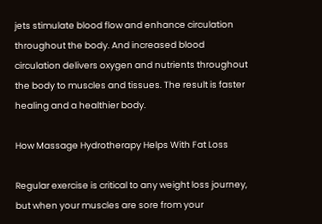jets stimulate blood flow and enhance circulation throughout the body. And increased blood circulation delivers oxygen and nutrients throughout the body to muscles and tissues. The result is faster healing and a healthier body.

How Massage Hydrotherapy Helps With Fat Loss

Regular exercise is critical to any weight loss journey, but when your muscles are sore from your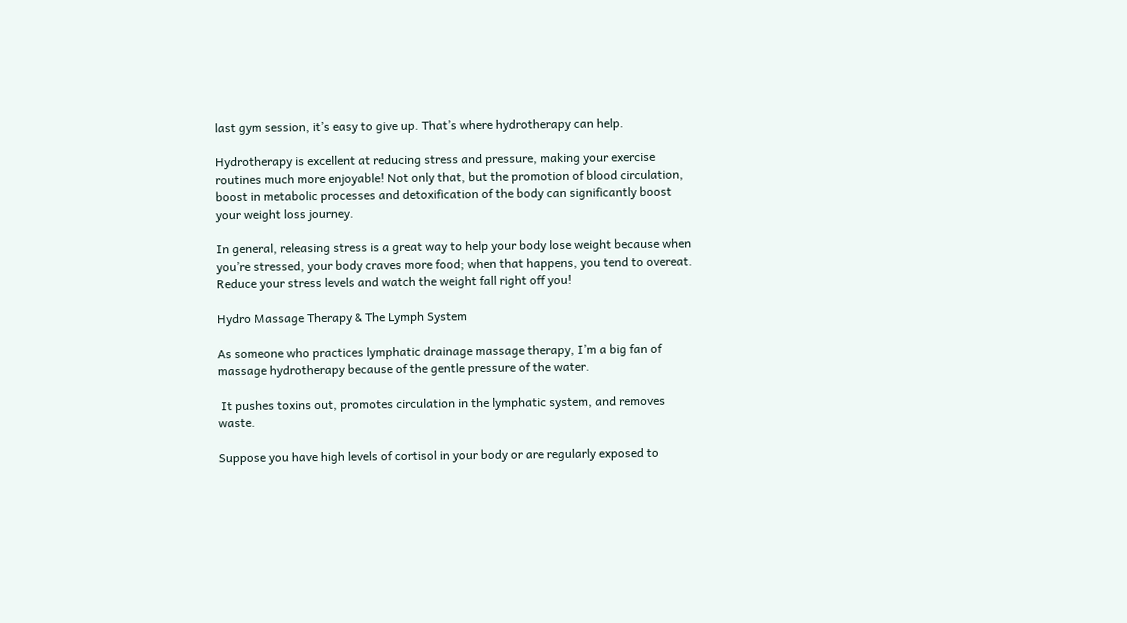last gym session, it’s easy to give up. That’s where hydrotherapy can help.

Hydrotherapy is excellent at reducing stress and pressure, making your exercise routines much more enjoyable! Not only that, but the promotion of blood circulation, boost in metabolic processes and detoxification of the body can significantly boost your weight loss journey.

In general, releasing stress is a great way to help your body lose weight because when you’re stressed, your body craves more food; when that happens, you tend to overeat. Reduce your stress levels and watch the weight fall right off you!

Hydro Massage Therapy & The Lymph System

As someone who practices lymphatic drainage massage therapy, I’m a big fan of massage hydrotherapy because of the gentle pressure of the water.

 It pushes toxins out, promotes circulation in the lymphatic system, and removes waste.

Suppose you have high levels of cortisol in your body or are regularly exposed to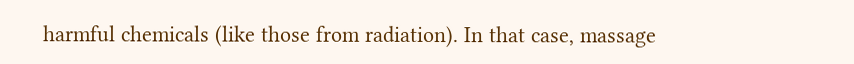harmful chemicals (like those from radiation). In that case, massage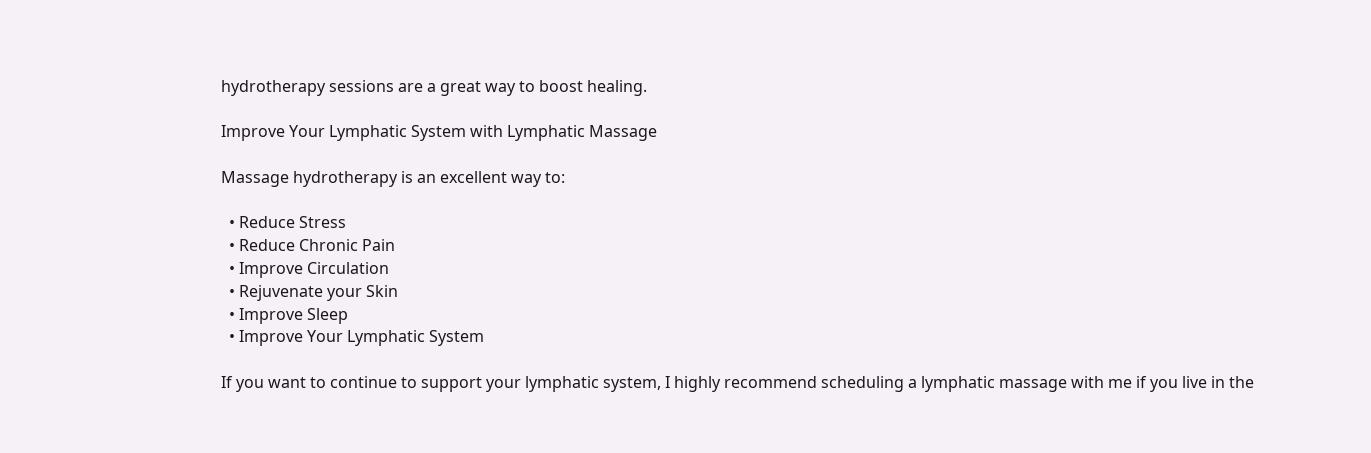hydrotherapy sessions are a great way to boost healing.

Improve Your Lymphatic System with Lymphatic Massage

Massage hydrotherapy is an excellent way to:

  • Reduce Stress
  • Reduce Chronic Pain
  • Improve Circulation
  • Rejuvenate your Skin
  • Improve Sleep
  • Improve Your Lymphatic System

If you want to continue to support your lymphatic system, I highly recommend scheduling a lymphatic massage with me if you live in the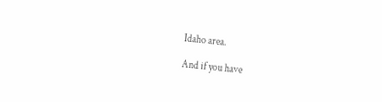Idaho area.

And if you have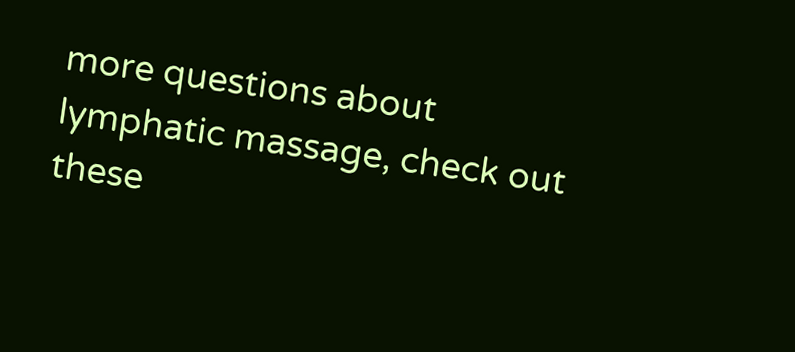more questions about lymphatic massage, check out these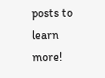posts to learn more!